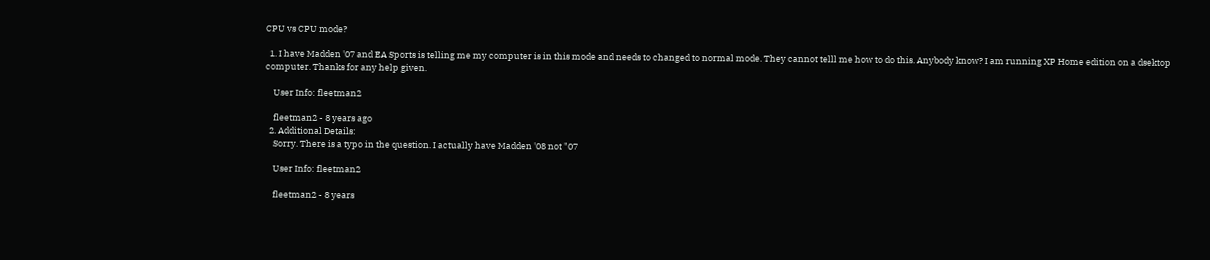CPU vs CPU mode?

  1. I have Madden '07 and EA Sports is telling me my computer is in this mode and needs to changed to normal mode. They cannot telll me how to do this. Anybody know? I am running XP Home edition on a dsektop computer. Thanks for any help given.

    User Info: fleetman2

    fleetman2 - 8 years ago
  2. Additional Details:
    Sorry. There is a typo in the question. I actually have Madden '08 not "07

    User Info: fleetman2

    fleetman2 - 8 years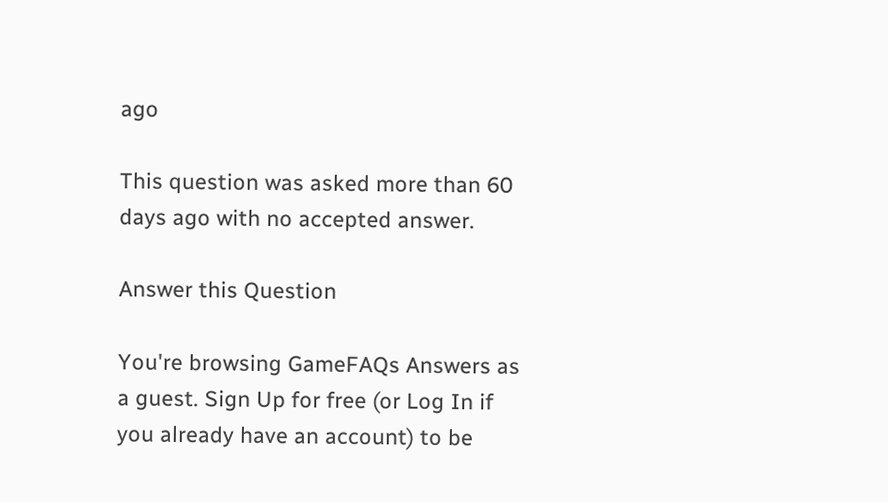ago

This question was asked more than 60 days ago with no accepted answer.

Answer this Question

You're browsing GameFAQs Answers as a guest. Sign Up for free (or Log In if you already have an account) to be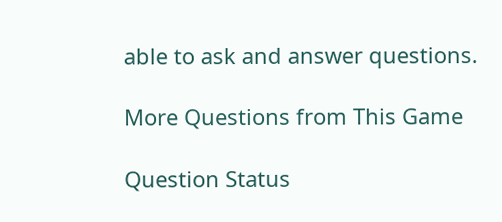able to ask and answer questions.

More Questions from This Game

Question Status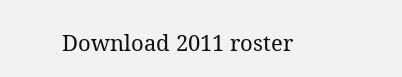Download 2011 roster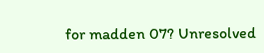for madden 07? Unresolved